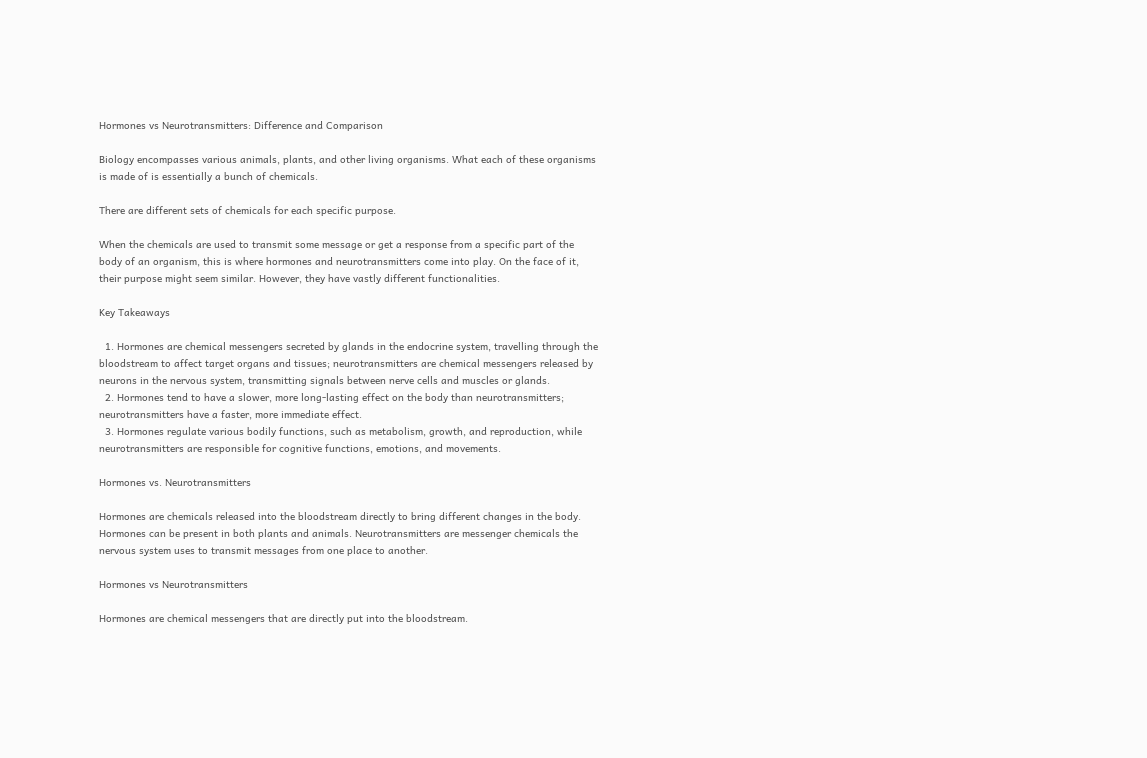Hormones vs Neurotransmitters: Difference and Comparison

Biology encompasses various animals, plants, and other living organisms. What each of these organisms is made of is essentially a bunch of chemicals.

There are different sets of chemicals for each specific purpose.

When the chemicals are used to transmit some message or get a response from a specific part of the body of an organism, this is where hormones and neurotransmitters come into play. On the face of it, their purpose might seem similar. However, they have vastly different functionalities.

Key Takeaways

  1. Hormones are chemical messengers secreted by glands in the endocrine system, travelling through the bloodstream to affect target organs and tissues; neurotransmitters are chemical messengers released by neurons in the nervous system, transmitting signals between nerve cells and muscles or glands.
  2. Hormones tend to have a slower, more long-lasting effect on the body than neurotransmitters; neurotransmitters have a faster, more immediate effect.
  3. Hormones regulate various bodily functions, such as metabolism, growth, and reproduction, while neurotransmitters are responsible for cognitive functions, emotions, and movements.

Hormones vs. Neurotransmitters

Hormones are chemicals released into the bloodstream directly to bring different changes in the body. Hormones can be present in both plants and animals. Neurotransmitters are messenger chemicals the nervous system uses to transmit messages from one place to another.

Hormones vs Neurotransmitters

Hormones are chemical messengers that are directly put into the bloodstream.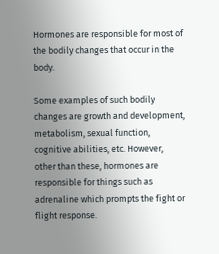Hormones are responsible for most of the bodily changes that occur in the body.

Some examples of such bodily changes are growth and development, metabolism, sexual function, cognitive abilities, etc. However, other than these, hormones are responsible for things such as adrenaline which prompts the fight or flight response.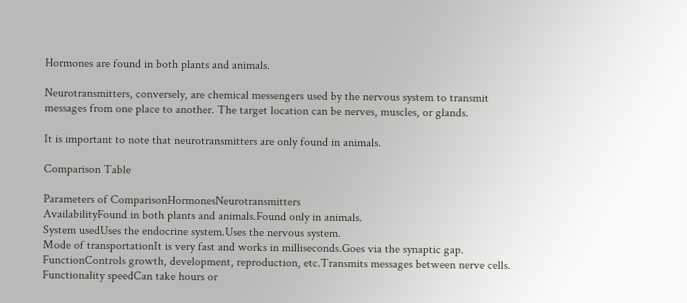Hormones are found in both plants and animals.

Neurotransmitters, conversely, are chemical messengers used by the nervous system to transmit messages from one place to another. The target location can be nerves, muscles, or glands.

It is important to note that neurotransmitters are only found in animals.

Comparison Table

Parameters of ComparisonHormonesNeurotransmitters
AvailabilityFound in both plants and animals.Found only in animals.
System usedUses the endocrine system.Uses the nervous system.
Mode of transportationIt is very fast and works in milliseconds.Goes via the synaptic gap.
FunctionControls growth, development, reproduction, etc.Transmits messages between nerve cells.
Functionality speedCan take hours or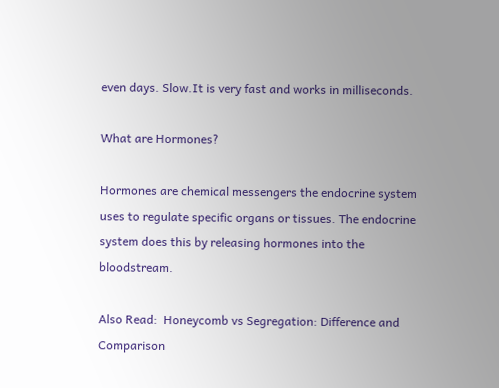even days. Slow.It is very fast and works in milliseconds.

What are Hormones?

Hormones are chemical messengers the endocrine system uses to regulate specific organs or tissues. The endocrine system does this by releasing hormones into the bloodstream.

Also Read:  Honeycomb vs Segregation: Difference and Comparison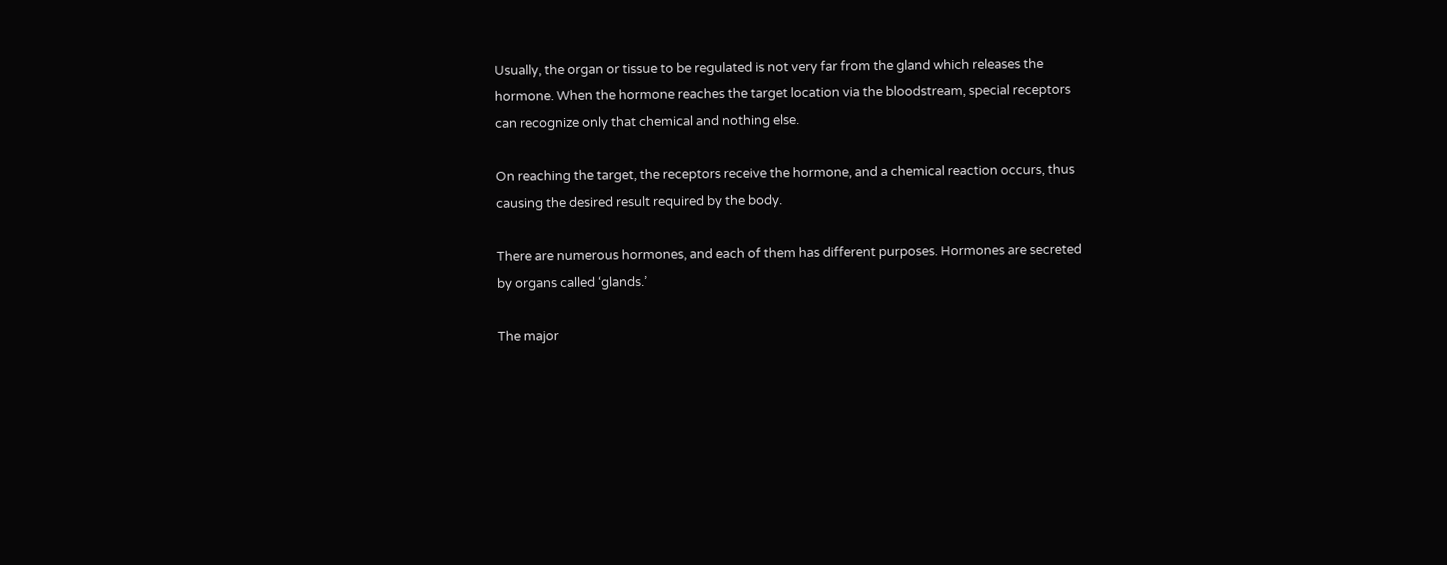Usually, the organ or tissue to be regulated is not very far from the gland which releases the hormone. When the hormone reaches the target location via the bloodstream, special receptors can recognize only that chemical and nothing else.

On reaching the target, the receptors receive the hormone, and a chemical reaction occurs, thus causing the desired result required by the body.

There are numerous hormones, and each of them has different purposes. Hormones are secreted by organs called ‘glands.’

The major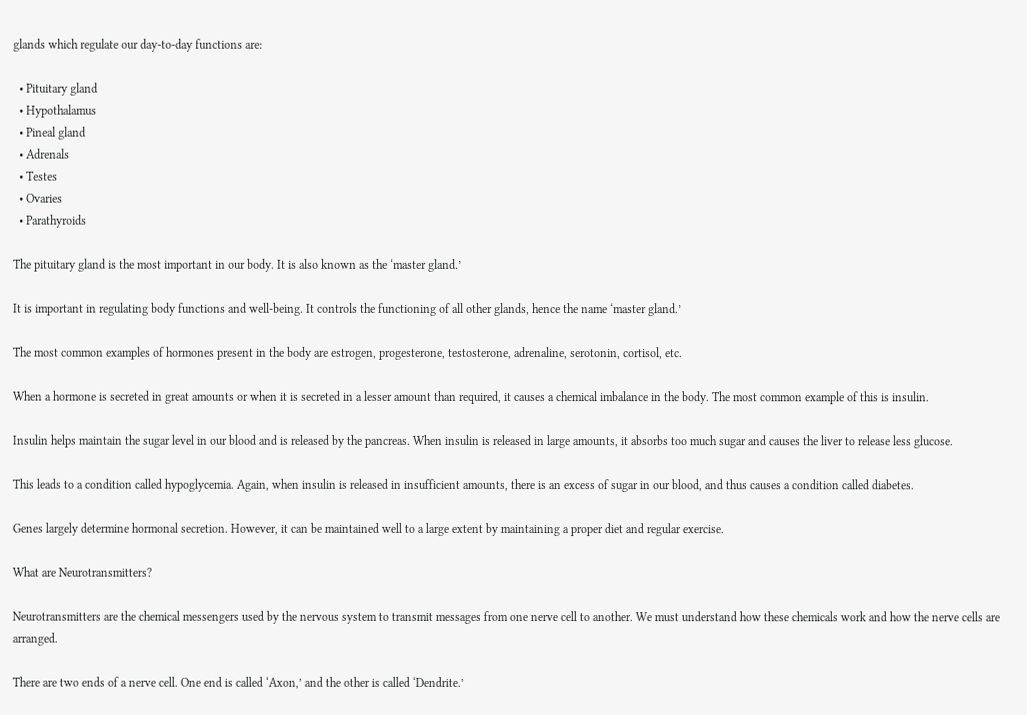glands which regulate our day-to-day functions are:

  • Pituitary gland
  • Hypothalamus
  • Pineal gland
  • Adrenals
  • Testes
  • Ovaries
  • Parathyroids

The pituitary gland is the most important in our body. It is also known as the ‘master gland.’

It is important in regulating body functions and well-being. It controls the functioning of all other glands, hence the name ‘master gland.’

The most common examples of hormones present in the body are estrogen, progesterone, testosterone, adrenaline, serotonin, cortisol, etc.

When a hormone is secreted in great amounts or when it is secreted in a lesser amount than required, it causes a chemical imbalance in the body. The most common example of this is insulin.

Insulin helps maintain the sugar level in our blood and is released by the pancreas. When insulin is released in large amounts, it absorbs too much sugar and causes the liver to release less glucose.

This leads to a condition called hypoglycemia. Again, when insulin is released in insufficient amounts, there is an excess of sugar in our blood, and thus causes a condition called diabetes.

Genes largely determine hormonal secretion. However, it can be maintained well to a large extent by maintaining a proper diet and regular exercise.

What are Neurotransmitters?

Neurotransmitters are the chemical messengers used by the nervous system to transmit messages from one nerve cell to another. We must understand how these chemicals work and how the nerve cells are arranged.

There are two ends of a nerve cell. One end is called ‘Axon,’ and the other is called ‘Dendrite.’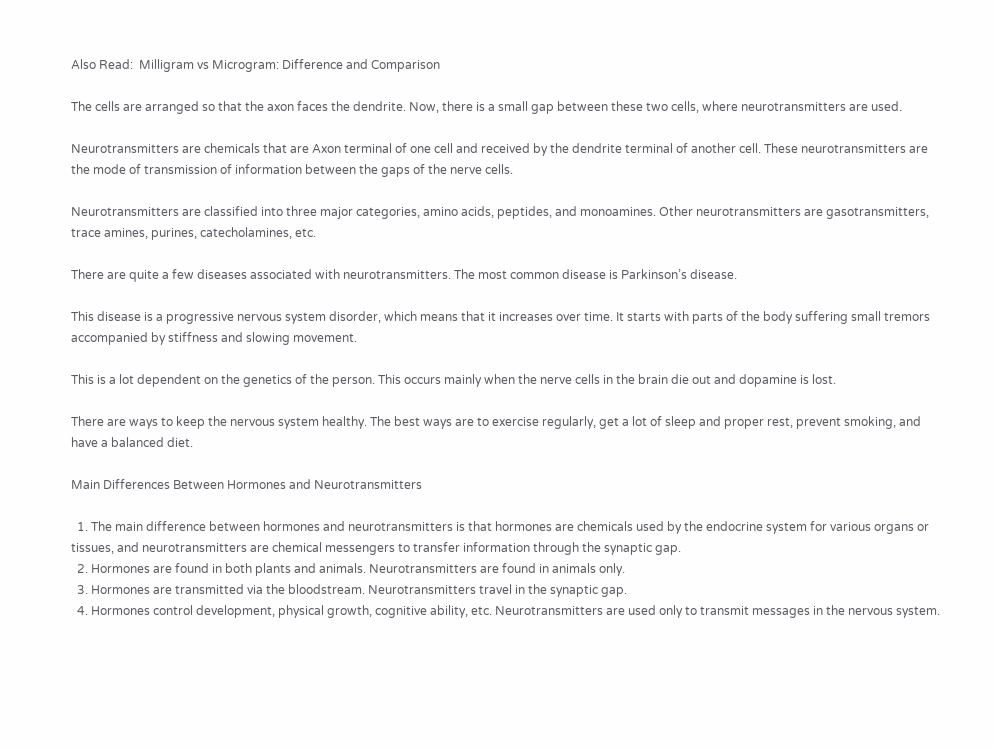Also Read:  Milligram vs Microgram: Difference and Comparison

The cells are arranged so that the axon faces the dendrite. Now, there is a small gap between these two cells, where neurotransmitters are used.

Neurotransmitters are chemicals that are Axon terminal of one cell and received by the dendrite terminal of another cell. These neurotransmitters are the mode of transmission of information between the gaps of the nerve cells.

Neurotransmitters are classified into three major categories, amino acids, peptides, and monoamines. Other neurotransmitters are gasotransmitters, trace amines, purines, catecholamines, etc.

There are quite a few diseases associated with neurotransmitters. The most common disease is Parkinson’s disease.

This disease is a progressive nervous system disorder, which means that it increases over time. It starts with parts of the body suffering small tremors accompanied by stiffness and slowing movement.

This is a lot dependent on the genetics of the person. This occurs mainly when the nerve cells in the brain die out and dopamine is lost.

There are ways to keep the nervous system healthy. The best ways are to exercise regularly, get a lot of sleep and proper rest, prevent smoking, and have a balanced diet.

Main Differences Between Hormones and Neurotransmitters

  1. The main difference between hormones and neurotransmitters is that hormones are chemicals used by the endocrine system for various organs or tissues, and neurotransmitters are chemical messengers to transfer information through the synaptic gap.
  2. Hormones are found in both plants and animals. Neurotransmitters are found in animals only.
  3. Hormones are transmitted via the bloodstream. Neurotransmitters travel in the synaptic gap.
  4. Hormones control development, physical growth, cognitive ability, etc. Neurotransmitters are used only to transmit messages in the nervous system.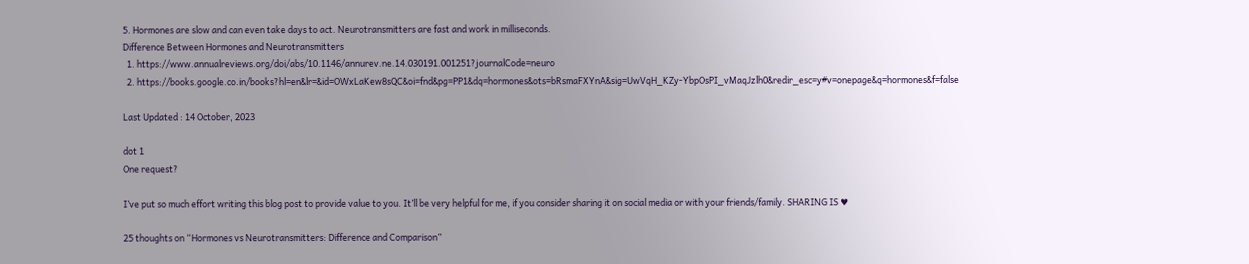5. Hormones are slow and can even take days to act. Neurotransmitters are fast and work in milliseconds.
Difference Between Hormones and Neurotransmitters
  1. https://www.annualreviews.org/doi/abs/10.1146/annurev.ne.14.030191.001251?journalCode=neuro
  2. https://books.google.co.in/books?hl=en&lr=&id=OWxLaKew8sQC&oi=fnd&pg=PP1&dq=hormones&ots=bRsmaFXYnA&sig=UwVqH_KZy-YbpOsPI_vMaqJzlh0&redir_esc=y#v=onepage&q=hormones&f=false

Last Updated : 14 October, 2023

dot 1
One request?

I’ve put so much effort writing this blog post to provide value to you. It’ll be very helpful for me, if you consider sharing it on social media or with your friends/family. SHARING IS ♥

25 thoughts on “Hormones vs Neurotransmitters: Difference and Comparison”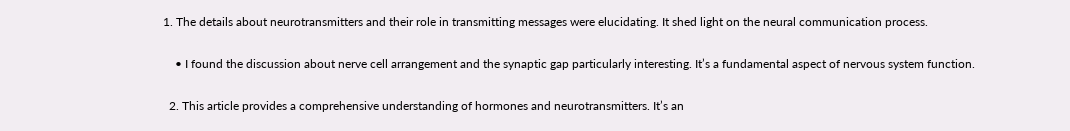1. The details about neurotransmitters and their role in transmitting messages were elucidating. It shed light on the neural communication process.

    • I found the discussion about nerve cell arrangement and the synaptic gap particularly interesting. It’s a fundamental aspect of nervous system function.

  2. This article provides a comprehensive understanding of hormones and neurotransmitters. It’s an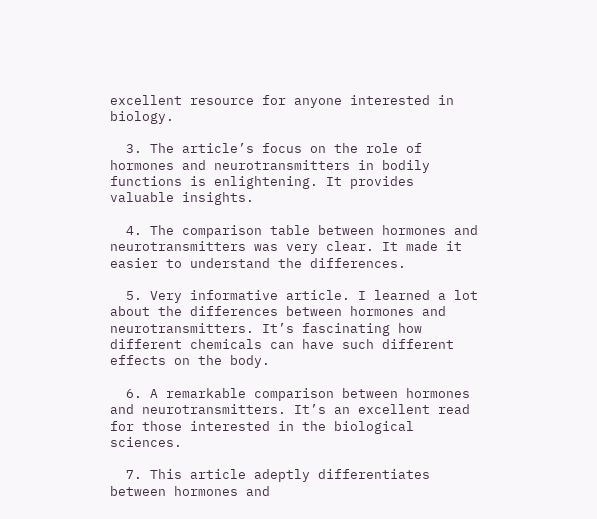excellent resource for anyone interested in biology.

  3. The article’s focus on the role of hormones and neurotransmitters in bodily functions is enlightening. It provides valuable insights.

  4. The comparison table between hormones and neurotransmitters was very clear. It made it easier to understand the differences.

  5. Very informative article. I learned a lot about the differences between hormones and neurotransmitters. It’s fascinating how different chemicals can have such different effects on the body.

  6. A remarkable comparison between hormones and neurotransmitters. It’s an excellent read for those interested in the biological sciences.

  7. This article adeptly differentiates between hormones and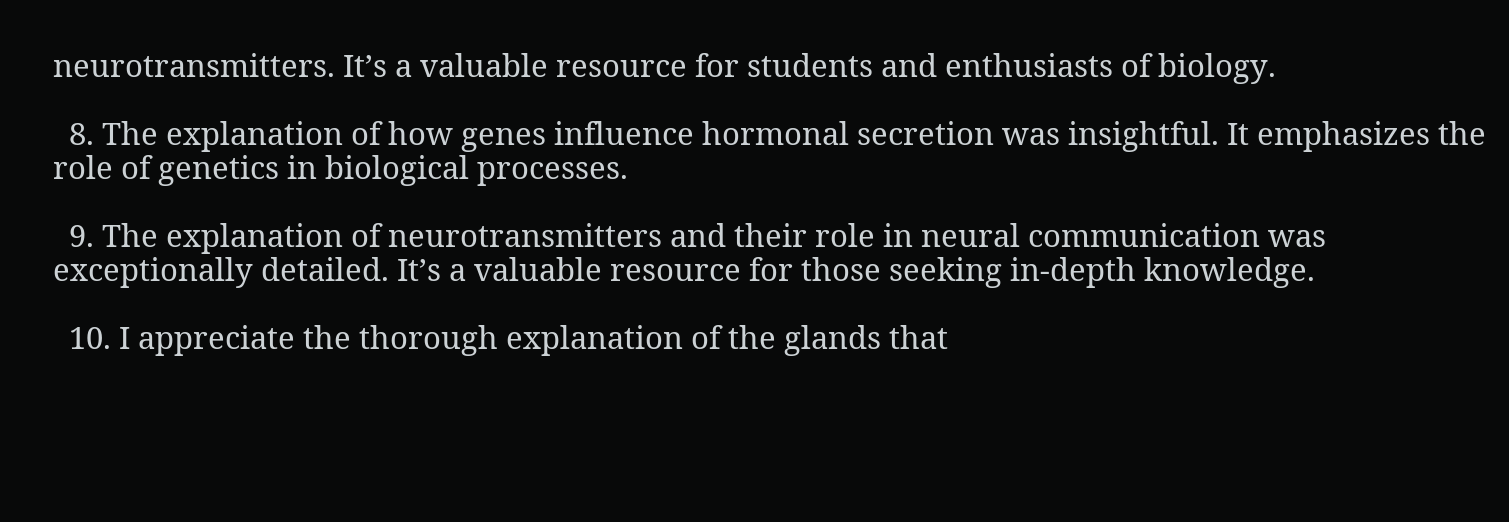neurotransmitters. It’s a valuable resource for students and enthusiasts of biology.

  8. The explanation of how genes influence hormonal secretion was insightful. It emphasizes the role of genetics in biological processes.

  9. The explanation of neurotransmitters and their role in neural communication was exceptionally detailed. It’s a valuable resource for those seeking in-depth knowledge.

  10. I appreciate the thorough explanation of the glands that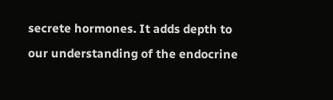secrete hormones. It adds depth to our understanding of the endocrine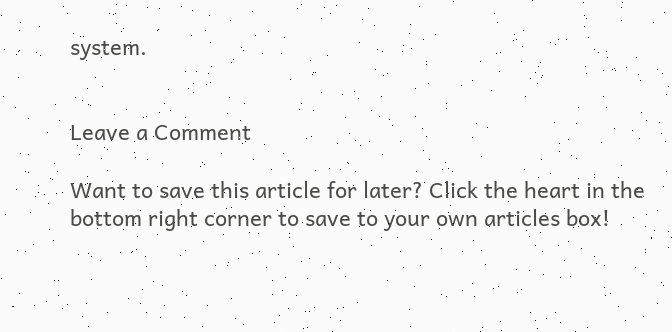system.


Leave a Comment

Want to save this article for later? Click the heart in the bottom right corner to save to your own articles box!